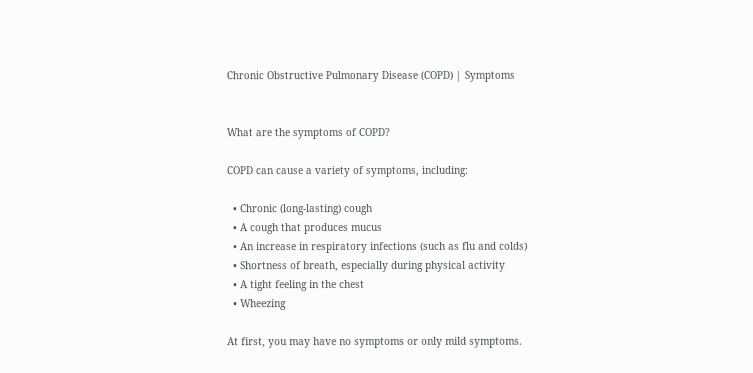Chronic Obstructive Pulmonary Disease (COPD) | Symptoms


What are the symptoms of COPD?

COPD can cause a variety of symptoms, including:

  • Chronic (long-lasting) cough
  • A cough that produces mucus
  • An increase in respiratory infections (such as flu and colds)
  • Shortness of breath, especially during physical activity
  • A tight feeling in the chest
  • Wheezing

At first, you may have no symptoms or only mild symptoms.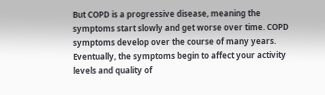But COPD is a progressive disease, meaning the symptoms start slowly and get worse over time. COPD symptoms develop over the course of many years. Eventually, the symptoms begin to affect your activity levels and quality of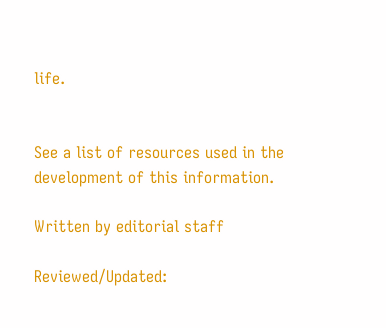life.


See a list of resources used in the development of this information.

Written by editorial staff

Reviewed/Updated: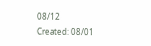08/12
Created: 08/01